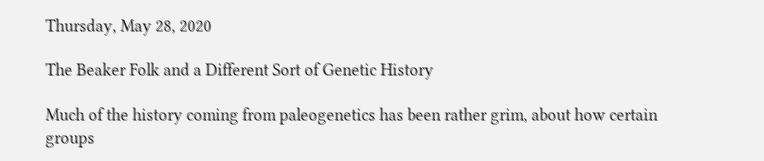Thursday, May 28, 2020

The Beaker Folk and a Different Sort of Genetic History

Much of the history coming from paleogenetics has been rather grim, about how certain groups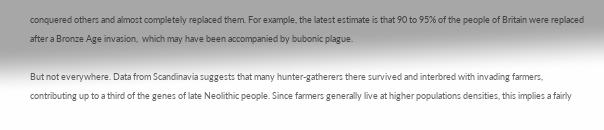conquered others and almost completely replaced them. For example, the latest estimate is that 90 to 95% of the people of Britain were replaced after a Bronze Age invasion,  which may have been accompanied by bubonic plague.

But not everywhere. Data from Scandinavia suggests that many hunter-gatherers there survived and interbred with invading farmers, contributing up to a third of the genes of late Neolithic people. Since farmers generally live at higher populations densities, this implies a fairly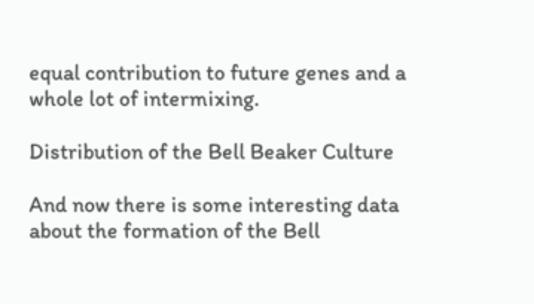equal contribution to future genes and a whole lot of intermixing.

Distribution of the Bell Beaker Culture

And now there is some interesting data about the formation of the Bell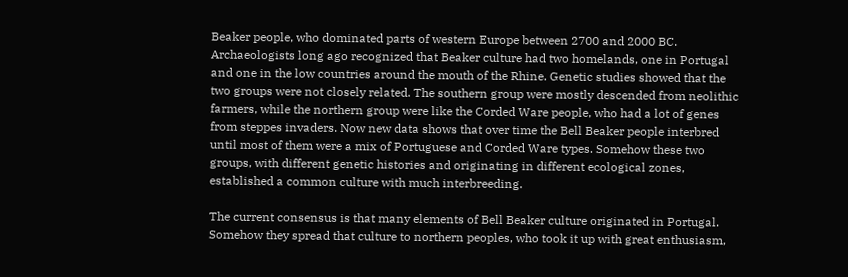Beaker people, who dominated parts of western Europe between 2700 and 2000 BC. Archaeologists long ago recognized that Beaker culture had two homelands, one in Portugal and one in the low countries around the mouth of the Rhine. Genetic studies showed that the two groups were not closely related. The southern group were mostly descended from neolithic farmers, while the northern group were like the Corded Ware people, who had a lot of genes from steppes invaders. Now new data shows that over time the Bell Beaker people interbred until most of them were a mix of Portuguese and Corded Ware types. Somehow these two groups, with different genetic histories and originating in different ecological zones, established a common culture with much interbreeding.

The current consensus is that many elements of Bell Beaker culture originated in Portugal. Somehow they spread that culture to northern peoples, who took it up with great enthusiasm,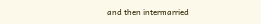and then intermarried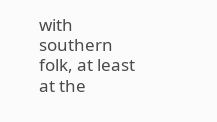with southern folk, at least at the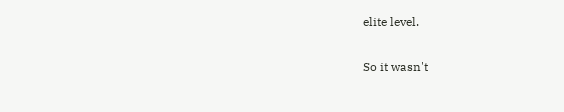elite level.

So it wasn't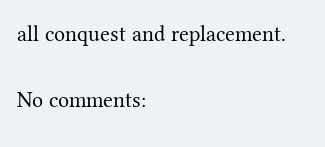all conquest and replacement.

No comments: